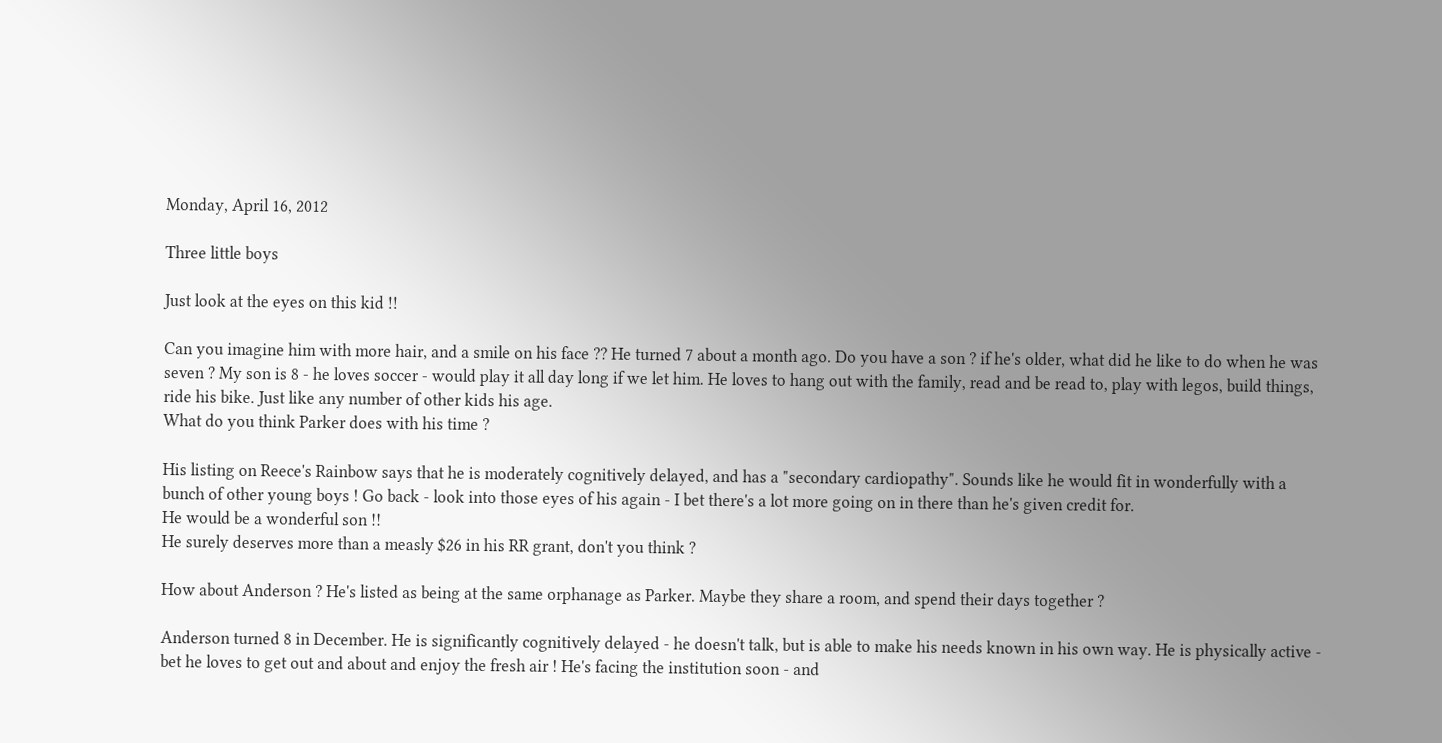Monday, April 16, 2012

Three little boys

Just look at the eyes on this kid !!

Can you imagine him with more hair, and a smile on his face ?? He turned 7 about a month ago. Do you have a son ? if he's older, what did he like to do when he was seven ? My son is 8 - he loves soccer - would play it all day long if we let him. He loves to hang out with the family, read and be read to, play with legos, build things, ride his bike. Just like any number of other kids his age.
What do you think Parker does with his time ?

His listing on Reece's Rainbow says that he is moderately cognitively delayed, and has a "secondary cardiopathy". Sounds like he would fit in wonderfully with a bunch of other young boys ! Go back - look into those eyes of his again - I bet there's a lot more going on in there than he's given credit for.
He would be a wonderful son !!
He surely deserves more than a measly $26 in his RR grant, don't you think ?

How about Anderson ? He's listed as being at the same orphanage as Parker. Maybe they share a room, and spend their days together ?

Anderson turned 8 in December. He is significantly cognitively delayed - he doesn't talk, but is able to make his needs known in his own way. He is physically active - bet he loves to get out and about and enjoy the fresh air ! He's facing the institution soon - and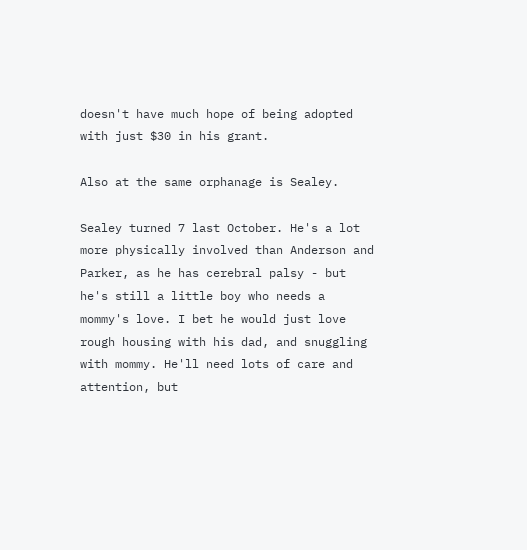doesn't have much hope of being adopted with just $30 in his grant.

Also at the same orphanage is Sealey.

Sealey turned 7 last October. He's a lot more physically involved than Anderson and Parker, as he has cerebral palsy - but he's still a little boy who needs a mommy's love. I bet he would just love rough housing with his dad, and snuggling with mommy. He'll need lots of care and attention, but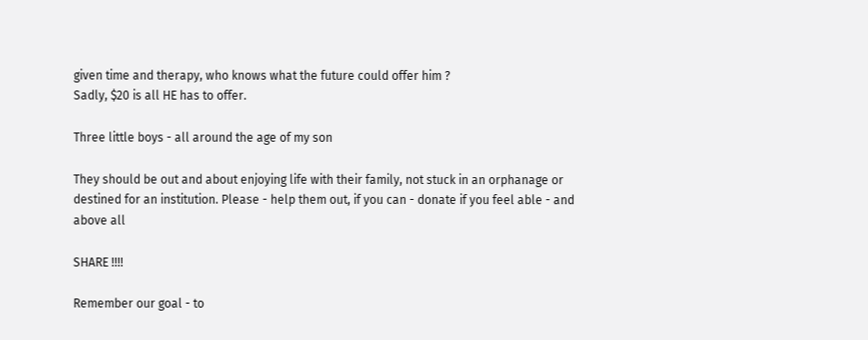given time and therapy, who knows what the future could offer him ?
Sadly, $20 is all HE has to offer.

Three little boys - all around the age of my son

They should be out and about enjoying life with their family, not stuck in an orphanage or destined for an institution. Please - help them out, if you can - donate if you feel able - and above all

SHARE !!!!

Remember our goal - to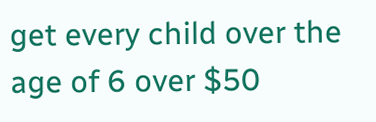get every child over the age of 6 over $50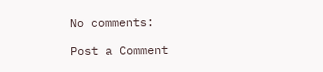No comments:

Post a Comment